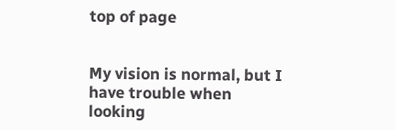top of page


My vision is normal, but I have trouble when looking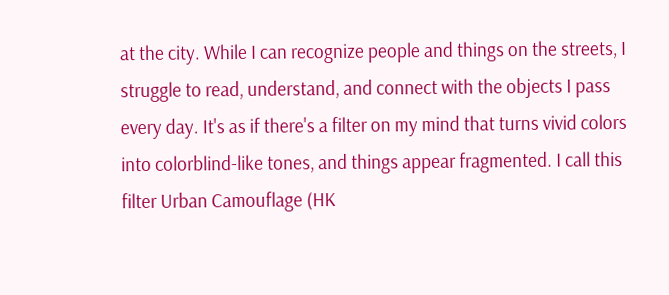at the city. While I can recognize people and things on the streets, I struggle to read, understand, and connect with the objects I pass every day. It's as if there's a filter on my mind that turns vivid colors into colorblind-like tones, and things appear fragmented. I call this filter Urban Camouflage (HK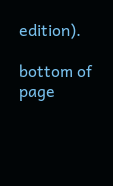edition).

bottom of page